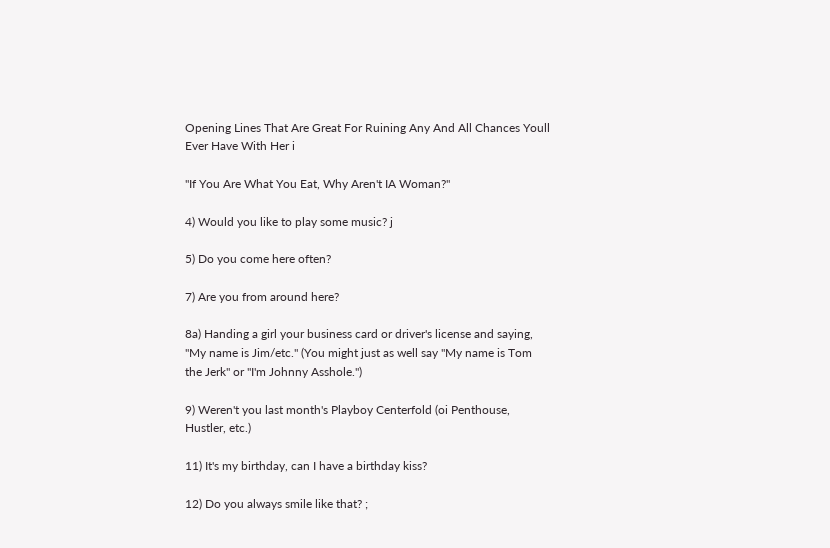Opening Lines That Are Great For Ruining Any And All Chances Youll Ever Have With Her i

"If You Are What You Eat, Why Aren't IA Woman?"

4) Would you like to play some music? j

5) Do you come here often?

7) Are you from around here?

8a) Handing a girl your business card or driver's license and saying, "My name is Jim/etc." (You might just as well say "My name is Tom the Jerk" or "I'm Johnny Asshole.")

9) Weren't you last month's Playboy Centerfold (oi Penthouse, Hustler, etc.)

11) It's my birthday, can I have a birthday kiss?

12) Do you always smile like that? ;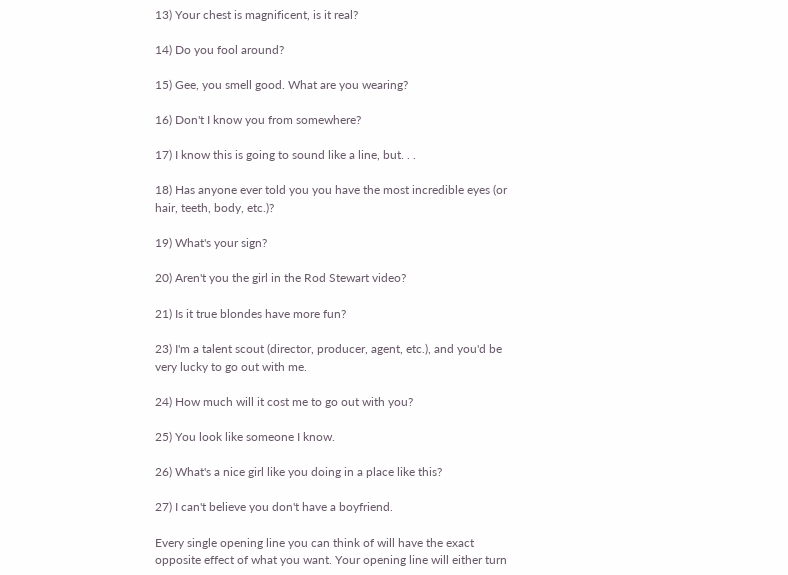13) Your chest is magnificent, is it real?

14) Do you fool around?

15) Gee, you smell good. What are you wearing?

16) Don't I know you from somewhere?

17) I know this is going to sound like a line, but. . .

18) Has anyone ever told you you have the most incredible eyes (or hair, teeth, body, etc.)?

19) What's your sign?

20) Aren't you the girl in the Rod Stewart video?

21) Is it true blondes have more fun?

23) I'm a talent scout (director, producer, agent, etc.), and you'd be very lucky to go out with me.

24) How much will it cost me to go out with you?

25) You look like someone I know.

26) What's a nice girl like you doing in a place like this?

27) I can't believe you don't have a boyfriend.

Every single opening line you can think of will have the exact opposite effect of what you want. Your opening line will either turn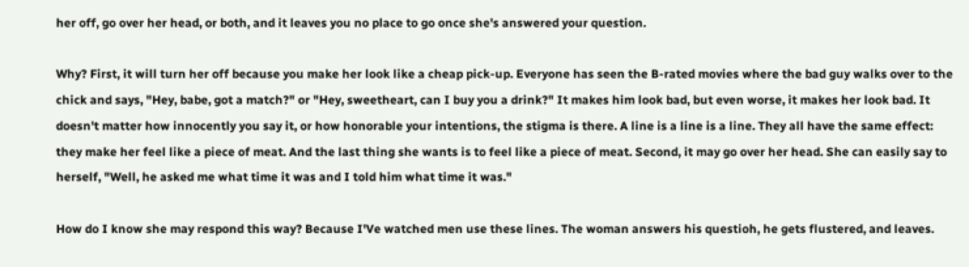her off, go over her head, or both, and it leaves you no place to go once she's answered your question.

Why? First, it will turn her off because you make her look like a cheap pick-up. Everyone has seen the B-rated movies where the bad guy walks over to the chick and says, "Hey, babe, got a match?" or "Hey, sweetheart, can I buy you a drink?" It makes him look bad, but even worse, it makes her look bad. It doesn't matter how innocently you say it, or how honorable your intentions, the stigma is there. A line is a line is a line. They all have the same effect: they make her feel like a piece of meat. And the last thing she wants is to feel like a piece of meat. Second, it may go over her head. She can easily say to herself, "Well, he asked me what time it was and I told him what time it was."

How do I know she may respond this way? Because I'Ve watched men use these lines. The woman answers his questioh, he gets flustered, and leaves.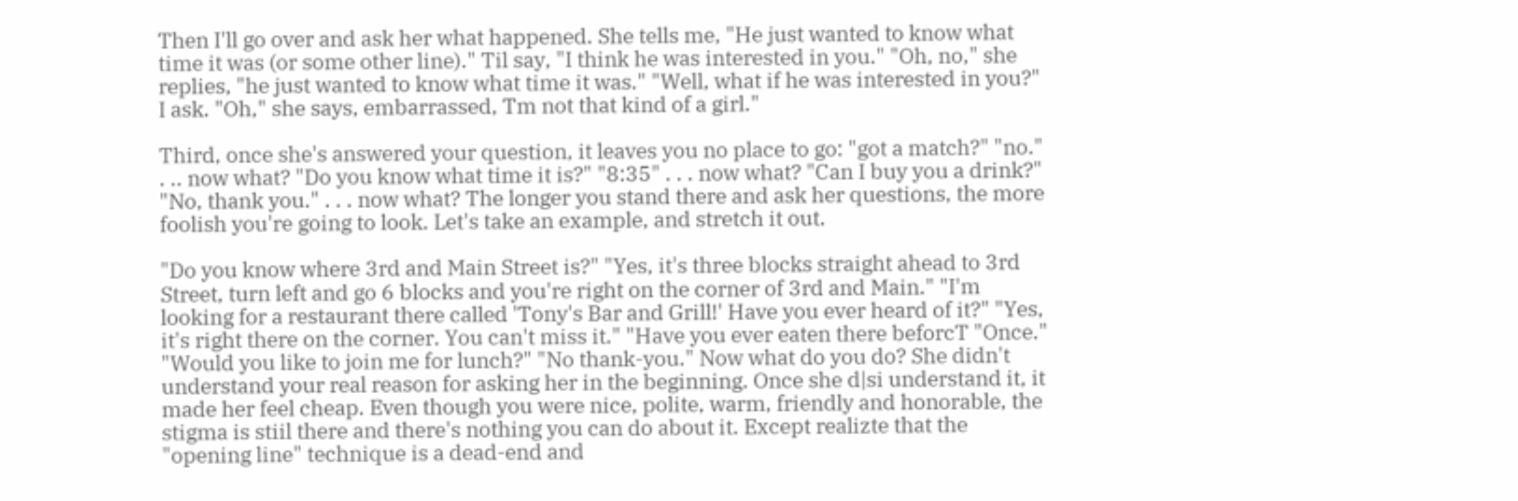Then I'll go over and ask her what happened. She tells me, "He just wanted to know what time it was (or some other line)." Til say, "I think he was interested in you." "Oh, no," she replies, "he just wanted to know what time it was." "Well, what if he was interested in you?" I ask. "Oh," she says, embarrassed, Tm not that kind of a girl."

Third, once she's answered your question, it leaves you no place to go: "got a match?" "no." . .. now what? "Do you know what time it is?" "8:35" . . . now what? "Can I buy you a drink?" "No, thank you." . . . now what? The longer you stand there and ask her questions, the more foolish you're going to look. Let's take an example, and stretch it out.

"Do you know where 3rd and Main Street is?" "Yes, it's three blocks straight ahead to 3rd Street, turn left and go 6 blocks and you're right on the corner of 3rd and Main." "I'm looking for a restaurant there called 'Tony's Bar and Grill!' Have you ever heard of it?" "Yes, it's right there on the corner. You can't miss it." "Have you ever eaten there beforcT "Once." "Would you like to join me for lunch?" "No thank-you." Now what do you do? She didn't understand your real reason for asking her in the beginning. Once she d|si understand it, it made her feel cheap. Even though you were nice, polite, warm, friendly and honorable, the stigma is stiil there and there's nothing you can do about it. Except realizte that the "opening line" technique is a dead-end and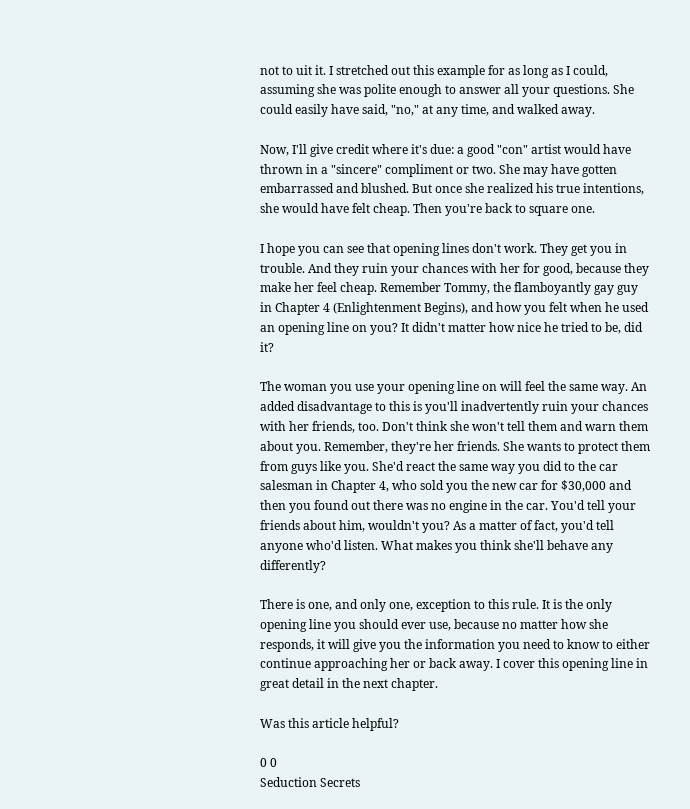not to uit it. I stretched out this example for as long as I could, assuming she was polite enough to answer all your questions. She could easily have said, "no," at any time, and walked away.

Now, I'll give credit where it's due: a good "con" artist would have thrown in a "sincere" compliment or two. She may have gotten embarrassed and blushed. But once she realized his true intentions, she would have felt cheap. Then you're back to square one.

I hope you can see that opening lines don't work. They get you in trouble. And they ruin your chances with her for good, because they make her feel cheap. Remember Tommy, the flamboyantly gay guy in Chapter 4 (Enlightenment Begins), and how you felt when he used an opening line on you? It didn't matter how nice he tried to be, did it?

The woman you use your opening line on will feel the same way. An added disadvantage to this is you'll inadvertently ruin your chances with her friends, too. Don't think she won't tell them and warn them about you. Remember, they're her friends. She wants to protect them from guys like you. She'd react the same way you did to the car salesman in Chapter 4, who sold you the new car for $30,000 and then you found out there was no engine in the car. You'd tell your friends about him, wouldn't you? As a matter of fact, you'd tell anyone who'd listen. What makes you think she'll behave any differently?

There is one, and only one, exception to this rule. It is the only opening line you should ever use, because no matter how she responds, it will give you the information you need to know to either continue approaching her or back away. I cover this opening line in great detail in the next chapter.

Was this article helpful?

0 0
Seduction Secrets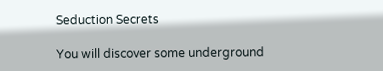Seduction Secrets

You will discover some underground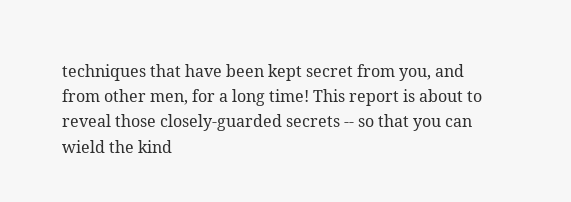techniques that have been kept secret from you, and from other men, for a long time! This report is about to reveal those closely-guarded secrets -- so that you can wield the kind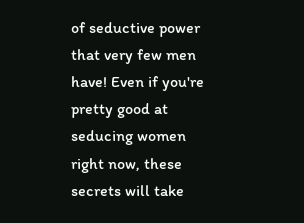of seductive power that very few men have! Even if you're pretty good at seducing women right now, these secrets will take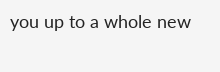you up to a whole new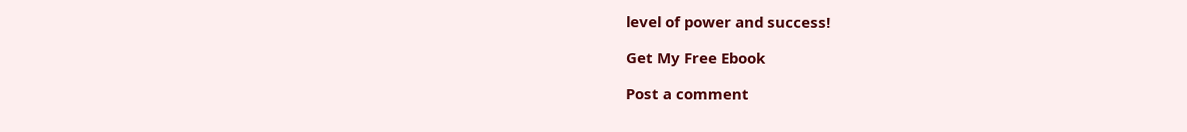level of power and success!

Get My Free Ebook

Post a comment